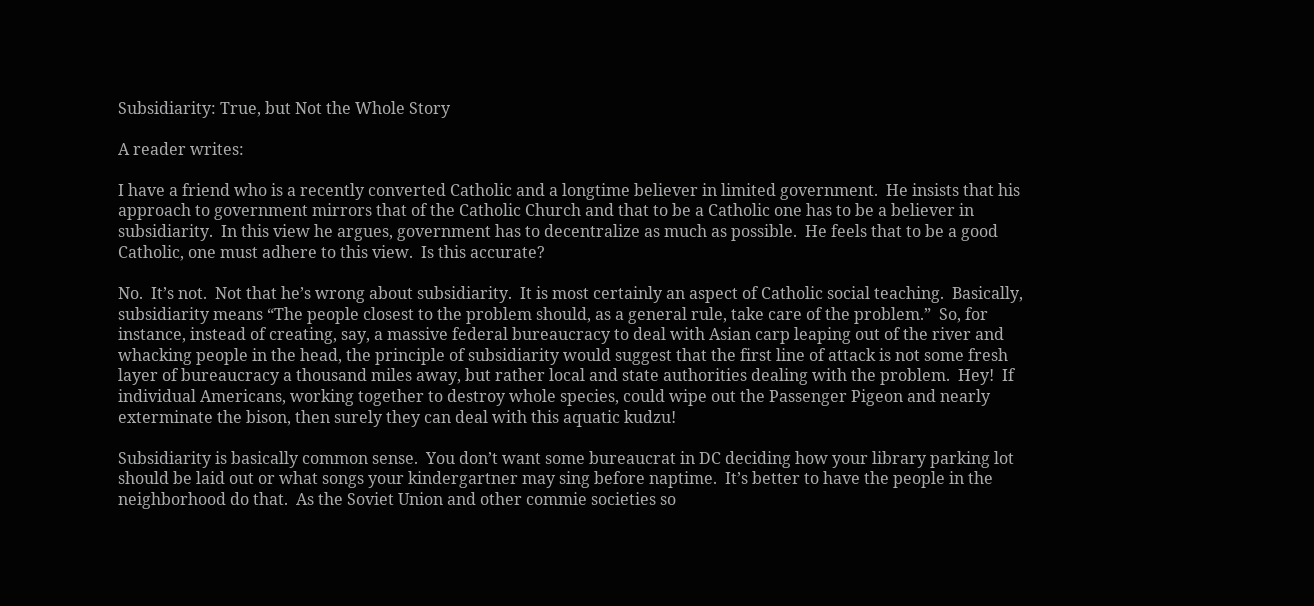Subsidiarity: True, but Not the Whole Story

A reader writes:

I have a friend who is a recently converted Catholic and a longtime believer in limited government.  He insists that his approach to government mirrors that of the Catholic Church and that to be a Catholic one has to be a believer in subsidiarity.  In this view he argues, government has to decentralize as much as possible.  He feels that to be a good Catholic, one must adhere to this view.  Is this accurate?

No.  It’s not.  Not that he’s wrong about subsidiarity.  It is most certainly an aspect of Catholic social teaching.  Basically, subsidiarity means “The people closest to the problem should, as a general rule, take care of the problem.”  So, for instance, instead of creating, say, a massive federal bureaucracy to deal with Asian carp leaping out of the river and whacking people in the head, the principle of subsidiarity would suggest that the first line of attack is not some fresh layer of bureaucracy a thousand miles away, but rather local and state authorities dealing with the problem.  Hey!  If individual Americans, working together to destroy whole species, could wipe out the Passenger Pigeon and nearly exterminate the bison, then surely they can deal with this aquatic kudzu!

Subsidiarity is basically common sense.  You don’t want some bureaucrat in DC deciding how your library parking lot should be laid out or what songs your kindergartner may sing before naptime.  It’s better to have the people in the neighborhood do that.  As the Soviet Union and other commie societies so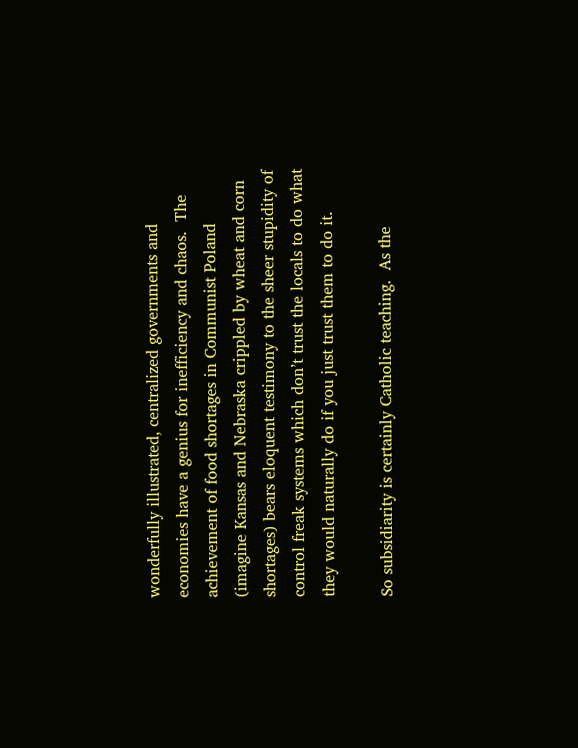wonderfully illustrated, centralized governments and economies have a genius for inefficiency and chaos.  The achievement of food shortages in Communist Poland (imagine Kansas and Nebraska crippled by wheat and corn shortages) bears eloquent testimony to the sheer stupidity of control freak systems which don’t trust the locals to do what they would naturally do if you just trust them to do it.

So subsidiarity is certainly Catholic teaching.  As the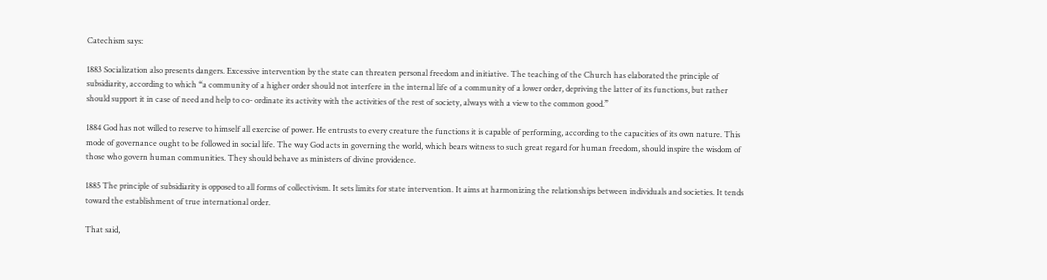Catechism says:

1883 Socialization also presents dangers. Excessive intervention by the state can threaten personal freedom and initiative. The teaching of the Church has elaborated the principle of subsidiarity, according to which “a community of a higher order should not interfere in the internal life of a community of a lower order, depriving the latter of its functions, but rather should support it in case of need and help to co- ordinate its activity with the activities of the rest of society, always with a view to the common good.”

1884 God has not willed to reserve to himself all exercise of power. He entrusts to every creature the functions it is capable of performing, according to the capacities of its own nature. This mode of governance ought to be followed in social life. The way God acts in governing the world, which bears witness to such great regard for human freedom, should inspire the wisdom of those who govern human communities. They should behave as ministers of divine providence.

1885 The principle of subsidiarity is opposed to all forms of collectivism. It sets limits for state intervention. It aims at harmonizing the relationships between individuals and societies. It tends toward the establishment of true international order.

That said,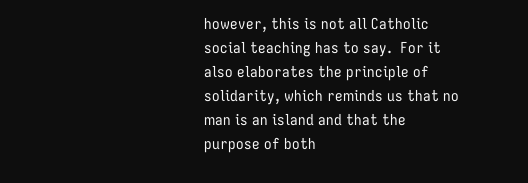however, this is not all Catholic social teaching has to say.  For it also elaborates the principle of solidarity, which reminds us that no man is an island and that the purpose of both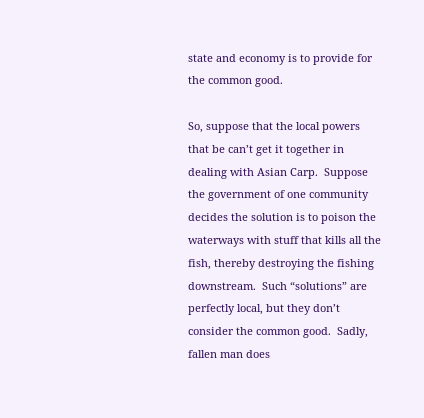state and economy is to provide for the common good.

So, suppose that the local powers that be can’t get it together in dealing with Asian Carp.  Suppose the government of one community decides the solution is to poison the waterways with stuff that kills all the fish, thereby destroying the fishing downstream.  Such “solutions” are perfectly local, but they don’t consider the common good.  Sadly, fallen man does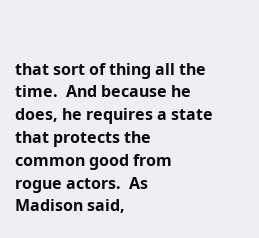that sort of thing all the time.  And because he does, he requires a state that protects the common good from rogue actors.  As Madison said,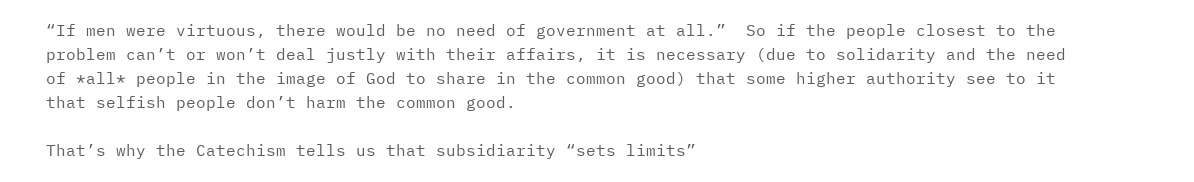“If men were virtuous, there would be no need of government at all.”  So if the people closest to the problem can’t or won’t deal justly with their affairs, it is necessary (due to solidarity and the need of *all* people in the image of God to share in the common good) that some higher authority see to it that selfish people don’t harm the common good.

That’s why the Catechism tells us that subsidiarity “sets limits”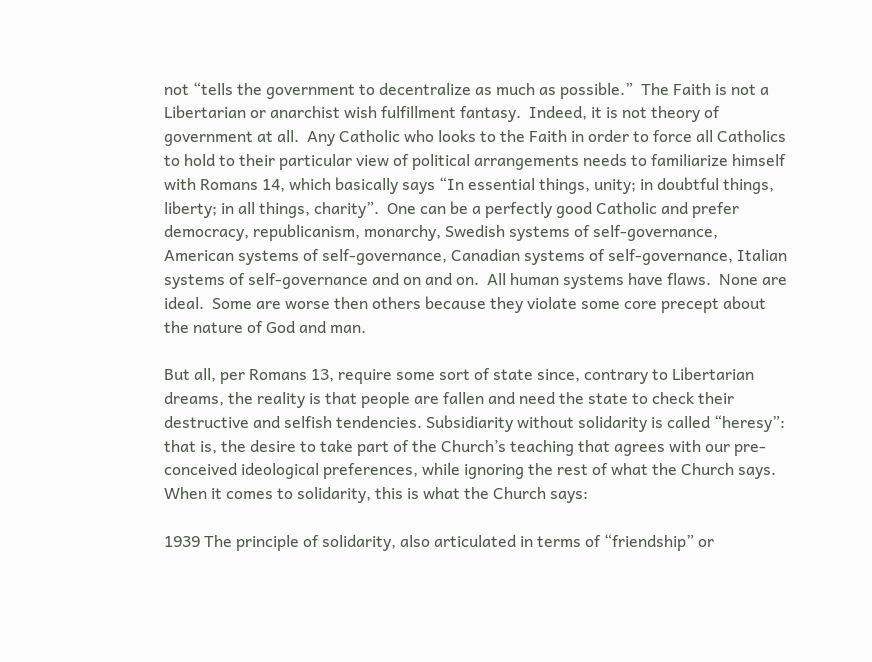not “tells the government to decentralize as much as possible.”  The Faith is not a Libertarian or anarchist wish fulfillment fantasy.  Indeed, it is not theory of government at all.  Any Catholic who looks to the Faith in order to force all Catholics to hold to their particular view of political arrangements needs to familiarize himself with Romans 14, which basically says “In essential things, unity; in doubtful things, liberty; in all things, charity”.  One can be a perfectly good Catholic and prefer democracy, republicanism, monarchy, Swedish systems of self-governance, American systems of self-governance, Canadian systems of self-governance, Italian systems of self-governance and on and on.  All human systems have flaws.  None are ideal.  Some are worse then others because they violate some core precept about the nature of God and man.

But all, per Romans 13, require some sort of state since, contrary to Libertarian dreams, the reality is that people are fallen and need the state to check their destructive and selfish tendencies. Subsidiarity without solidarity is called “heresy”: that is, the desire to take part of the Church’s teaching that agrees with our pre-conceived ideological preferences, while ignoring the rest of what the Church says.  When it comes to solidarity, this is what the Church says:

1939 The principle of solidarity, also articulated in terms of “friendship” or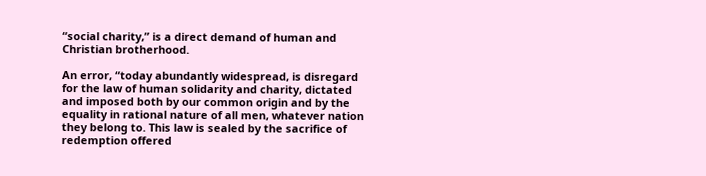“social charity,” is a direct demand of human and Christian brotherhood.

An error, “today abundantly widespread, is disregard for the law of human solidarity and charity, dictated and imposed both by our common origin and by the equality in rational nature of all men, whatever nation they belong to. This law is sealed by the sacrifice of redemption offered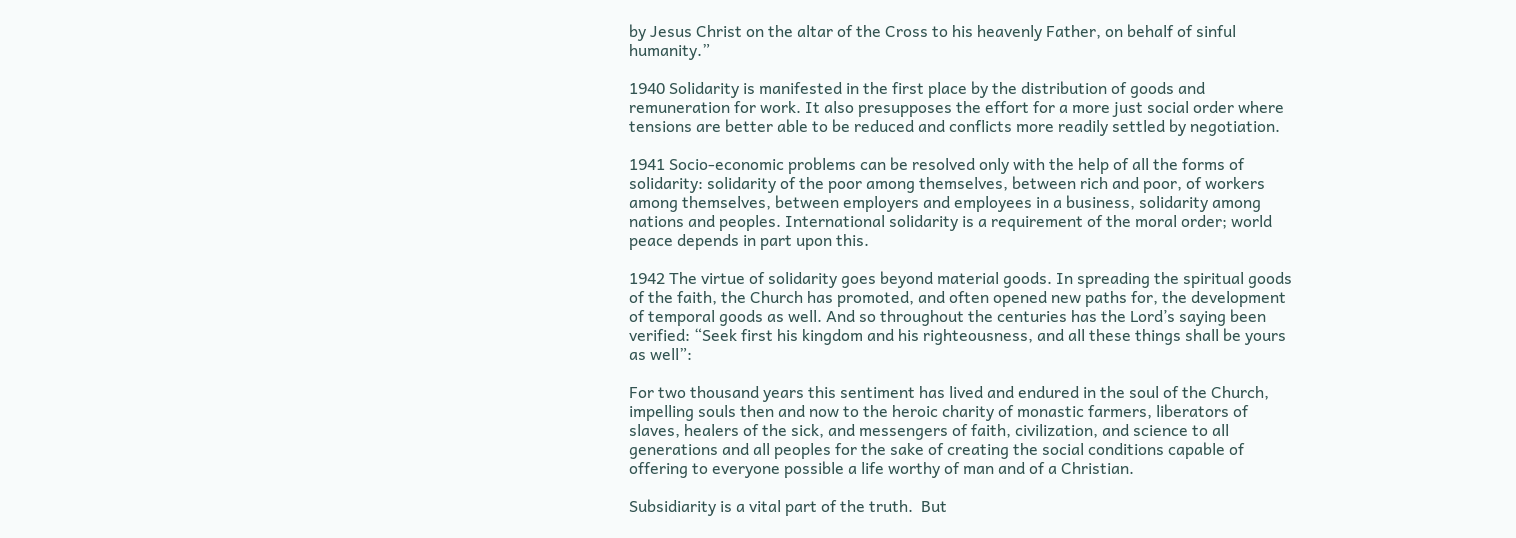by Jesus Christ on the altar of the Cross to his heavenly Father, on behalf of sinful humanity.”

1940 Solidarity is manifested in the first place by the distribution of goods and remuneration for work. It also presupposes the effort for a more just social order where tensions are better able to be reduced and conflicts more readily settled by negotiation.

1941 Socio-economic problems can be resolved only with the help of all the forms of solidarity: solidarity of the poor among themselves, between rich and poor, of workers among themselves, between employers and employees in a business, solidarity among nations and peoples. International solidarity is a requirement of the moral order; world peace depends in part upon this.

1942 The virtue of solidarity goes beyond material goods. In spreading the spiritual goods of the faith, the Church has promoted, and often opened new paths for, the development of temporal goods as well. And so throughout the centuries has the Lord’s saying been verified: “Seek first his kingdom and his righteousness, and all these things shall be yours as well”:

For two thousand years this sentiment has lived and endured in the soul of the Church, impelling souls then and now to the heroic charity of monastic farmers, liberators of slaves, healers of the sick, and messengers of faith, civilization, and science to all generations and all peoples for the sake of creating the social conditions capable of offering to everyone possible a life worthy of man and of a Christian.

Subsidiarity is a vital part of the truth.  But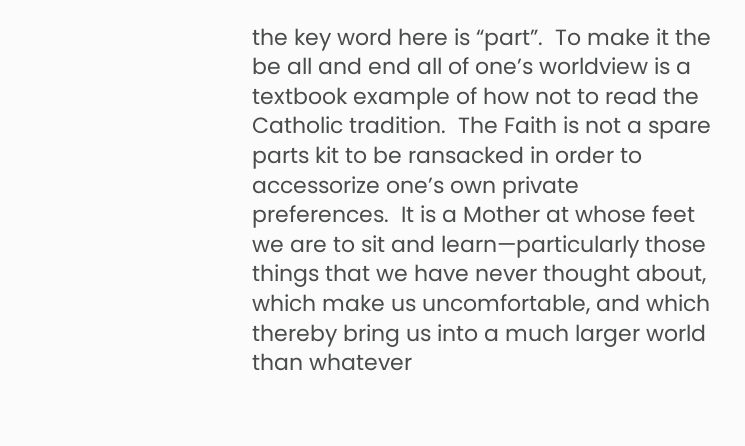the key word here is “part”.  To make it the be all and end all of one’s worldview is a textbook example of how not to read the Catholic tradition.  The Faith is not a spare parts kit to be ransacked in order to accessorize one’s own private preferences.  It is a Mother at whose feet we are to sit and learn—particularly those things that we have never thought about, which make us uncomfortable, and which thereby bring us into a much larger world than whatever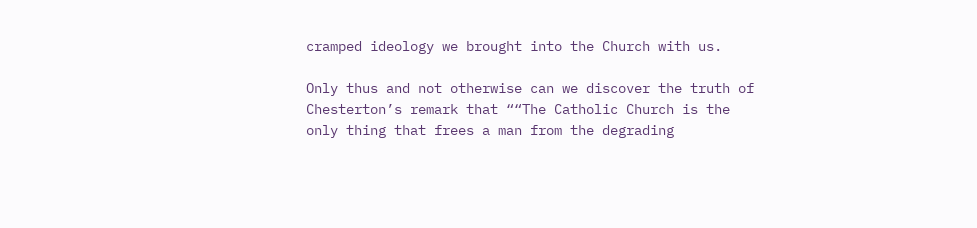cramped ideology we brought into the Church with us.

Only thus and not otherwise can we discover the truth of Chesterton’s remark that ““The Catholic Church is the only thing that frees a man from the degrading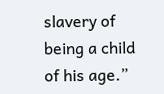slavery of being a child of his age.”